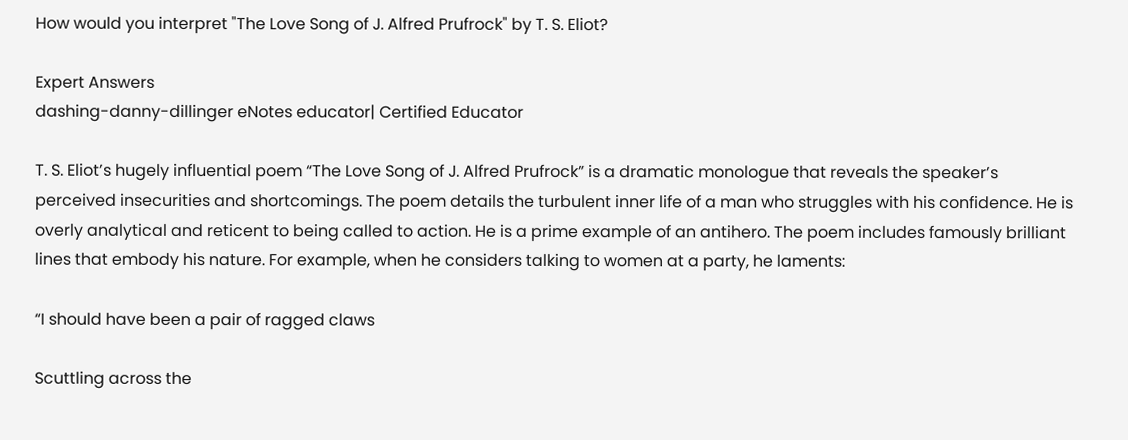How would you interpret "The Love Song of J. Alfred Prufrock" by T. S. Eliot?

Expert Answers
dashing-danny-dillinger eNotes educator| Certified Educator

T. S. Eliot’s hugely influential poem “The Love Song of J. Alfred Prufrock” is a dramatic monologue that reveals the speaker’s perceived insecurities and shortcomings. The poem details the turbulent inner life of a man who struggles with his confidence. He is overly analytical and reticent to being called to action. He is a prime example of an antihero. The poem includes famously brilliant lines that embody his nature. For example, when he considers talking to women at a party, he laments:

“I should have been a pair of ragged claws

Scuttling across the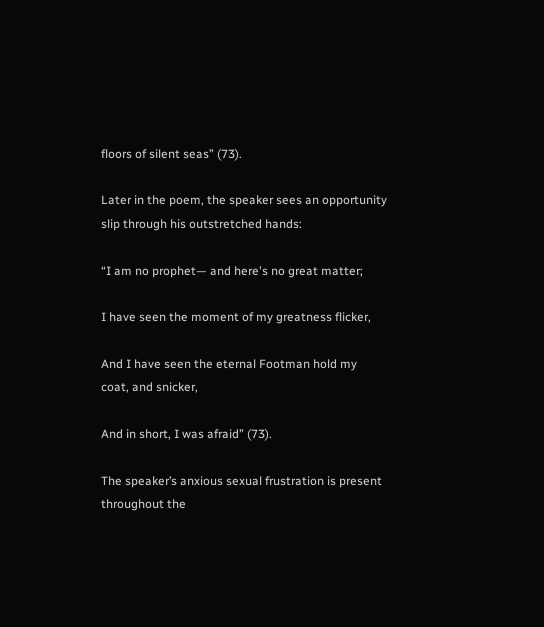floors of silent seas” (73).

Later in the poem, the speaker sees an opportunity slip through his outstretched hands:

“I am no prophet— and here's no great matter;

I have seen the moment of my greatness flicker,

And I have seen the eternal Footman hold my coat, and snicker,

And in short, I was afraid” (73).

The speaker’s anxious sexual frustration is present throughout the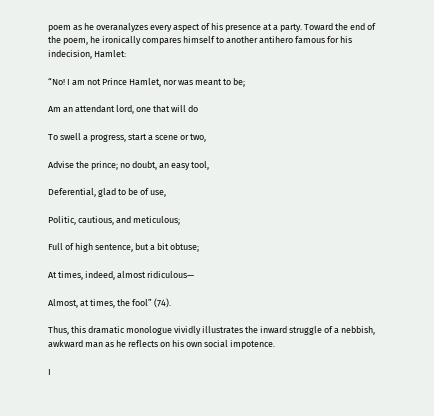poem as he overanalyzes every aspect of his presence at a party. Toward the end of the poem, he ironically compares himself to another antihero famous for his indecision, Hamlet:

“No! I am not Prince Hamlet, nor was meant to be;

Am an attendant lord, one that will do

To swell a progress, start a scene or two,

Advise the prince; no doubt, an easy tool,

Deferential, glad to be of use,

Politic, cautious, and meticulous;

Full of high sentence, but a bit obtuse;

At times, indeed, almost ridiculous—

Almost, at times, the fool” (74).

Thus, this dramatic monologue vividly illustrates the inward struggle of a nebbish, awkward man as he reflects on his own social impotence.

I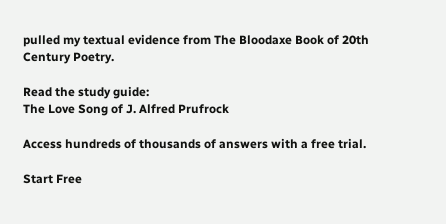pulled my textual evidence from The Bloodaxe Book of 20th Century Poetry.

Read the study guide:
The Love Song of J. Alfred Prufrock

Access hundreds of thousands of answers with a free trial.

Start Free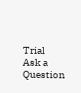Trial
Ask a Question